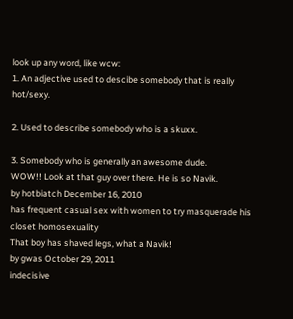look up any word, like wcw:
1. An adjective used to descibe somebody that is really hot/sexy.

2. Used to describe somebody who is a skuxx.

3. Somebody who is generally an awesome dude.
WOW!! Look at that guy over there. He is so Navik.
by hotbiatch December 16, 2010
has frequent casual sex with women to try masquerade his closet homosexuality
That boy has shaved legs, what a Navik!
by gwas October 29, 2011
indecisive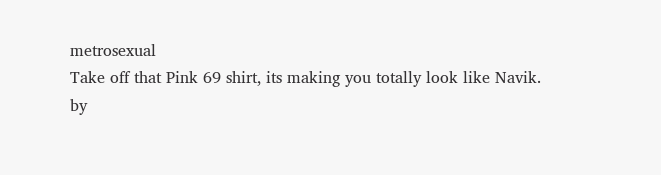metrosexual
Take off that Pink 69 shirt, its making you totally look like Navik.
by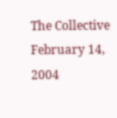The Collective February 14, 2004